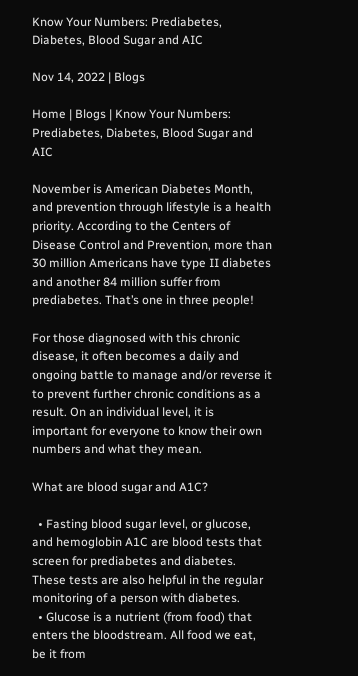Know Your Numbers: Prediabetes, Diabetes, Blood Sugar and AIC

Nov 14, 2022 | Blogs

Home | Blogs | Know Your Numbers: Prediabetes, Diabetes, Blood Sugar and AIC

November is American Diabetes Month, and prevention through lifestyle is a health priority. According to the Centers of Disease Control and Prevention, more than 30 million Americans have type II diabetes and another 84 million suffer from prediabetes. That’s one in three people!

For those diagnosed with this chronic disease, it often becomes a daily and ongoing battle to manage and/or reverse it  to prevent further chronic conditions as a result. On an individual level, it is important for everyone to know their own numbers and what they mean.

What are blood sugar and A1C?

  • Fasting blood sugar level, or glucose, and hemoglobin A1C are blood tests that screen for prediabetes and diabetes. These tests are also helpful in the regular monitoring of a person with diabetes.
  • Glucose is a nutrient (from food) that enters the bloodstream. All food we eat, be it from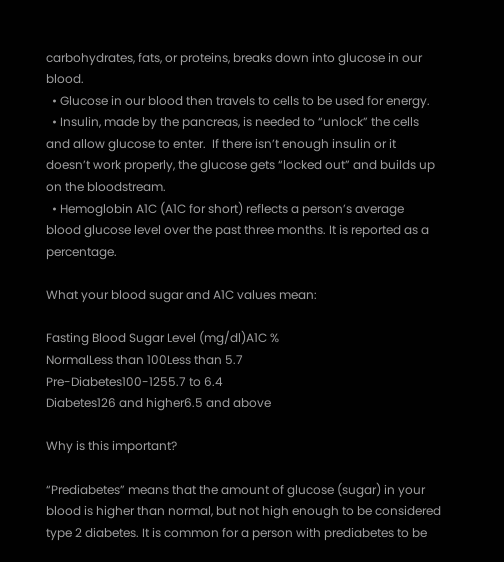carbohydrates, fats, or proteins, breaks down into glucose in our blood.
  • Glucose in our blood then travels to cells to be used for energy.
  • Insulin, made by the pancreas, is needed to “unlock” the cells and allow glucose to enter.  If there isn’t enough insulin or it doesn’t work properly, the glucose gets “locked out” and builds up on the bloodstream.
  • Hemoglobin A1C (A1C for short) reflects a person’s average blood glucose level over the past three months. It is reported as a percentage.

What your blood sugar and A1C values mean:

Fasting Blood Sugar Level (mg/dl)A1C %
NormalLess than 100Less than 5.7
Pre-Diabetes100-1255.7 to 6.4
Diabetes126 and higher6.5 and above

Why is this important?

“Prediabetes” means that the amount of glucose (sugar) in your blood is higher than normal, but not high enough to be considered type 2 diabetes. It is common for a person with prediabetes to be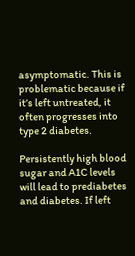asymptomatic. This is problematic because if it’s left untreated, it often progresses into type 2 diabetes.

Persistently high blood sugar and A1C levels will lead to prediabetes and diabetes. If left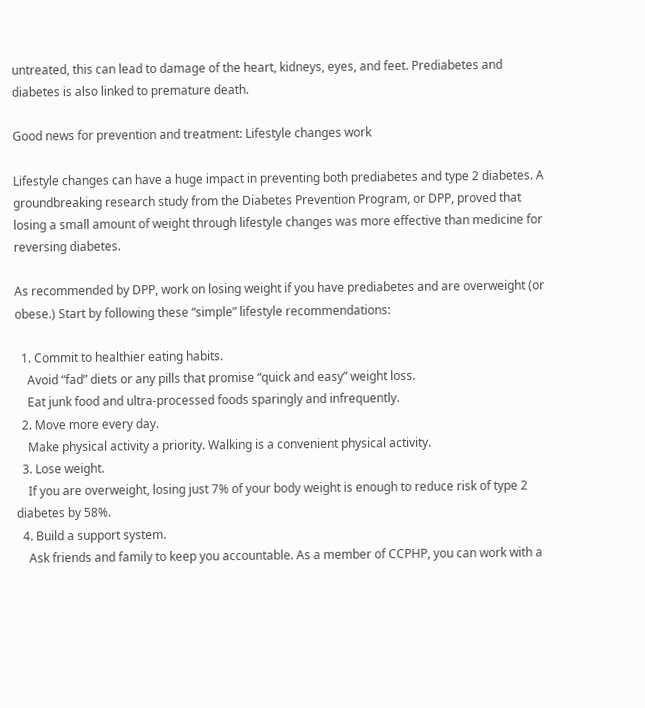untreated, this can lead to damage of the heart, kidneys, eyes, and feet. Prediabetes and diabetes is also linked to premature death.

Good news for prevention and treatment: Lifestyle changes work

Lifestyle changes can have a huge impact in preventing both prediabetes and type 2 diabetes. A groundbreaking research study from the Diabetes Prevention Program, or DPP, proved that losing a small amount of weight through lifestyle changes was more effective than medicine for reversing diabetes.

As recommended by DPP, work on losing weight if you have prediabetes and are overweight (or obese.) Start by following these “simple” lifestyle recommendations:

  1. Commit to healthier eating habits.
    Avoid “fad” diets or any pills that promise “quick and easy” weight loss.
    Eat junk food and ultra-processed foods sparingly and infrequently.
  2. Move more every day.
    Make physical activity a priority. Walking is a convenient physical activity.
  3. Lose weight.
    If you are overweight, losing just 7% of your body weight is enough to reduce risk of type 2 diabetes by 58%.
  4. Build a support system.
    Ask friends and family to keep you accountable. As a member of CCPHP, you can work with a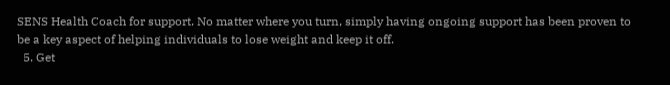SENS Health Coach for support. No matter where you turn, simply having ongoing support has been proven to be a key aspect of helping individuals to lose weight and keep it off.
  5. Get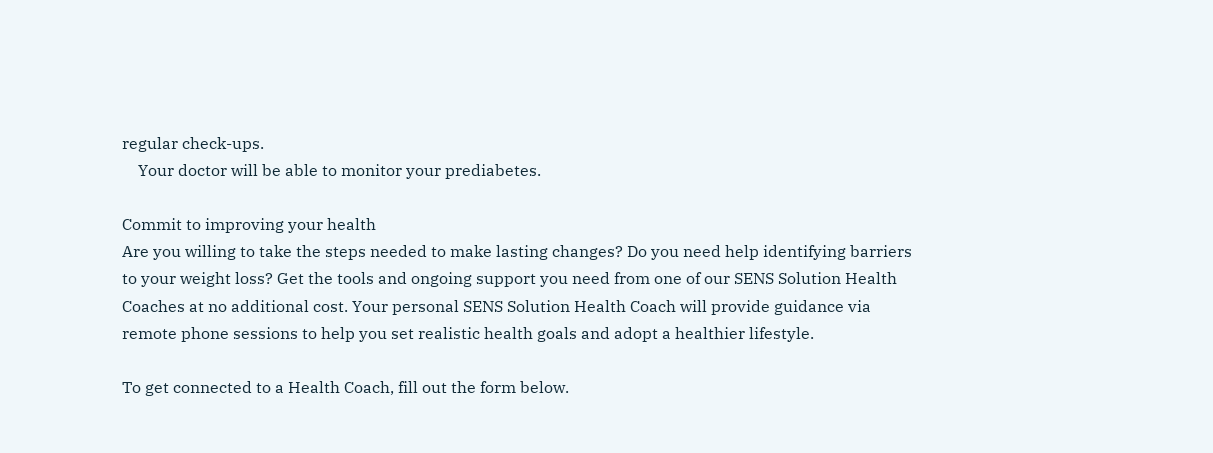regular check-ups.
    Your doctor will be able to monitor your prediabetes.

Commit to improving your health
Are you willing to take the steps needed to make lasting changes? Do you need help identifying barriers to your weight loss? Get the tools and ongoing support you need from one of our SENS Solution Health Coaches at no additional cost. Your personal SENS Solution Health Coach will provide guidance via remote phone sessions to help you set realistic health goals and adopt a healthier lifestyle.

To get connected to a Health Coach, fill out the form below.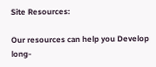Site Resources:

Our resources can help you Develop long-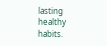lasting healthy habits.